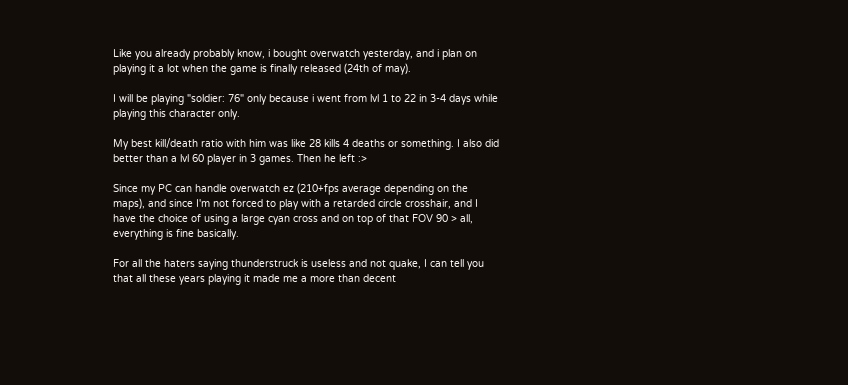Like you already probably know, i bought overwatch yesterday, and i plan on playing it a lot when the game is finally released (24th of may).

I will be playing "soldier: 76" only because i went from lvl 1 to 22 in 3-4 days while playing this character only.

My best kill/death ratio with him was like 28 kills 4 deaths or something. I also did better than a lvl 60 player in 3 games. Then he left :>

Since my PC can handle overwatch ez (210+fps average depending on the maps), and since I'm not forced to play with a retarded circle crosshair, and I have the choice of using a large cyan cross and on top of that FOV 90 > all, everything is fine basically.

For all the haters saying thunderstruck is useless and not quake, I can tell you that all these years playing it made me a more than decent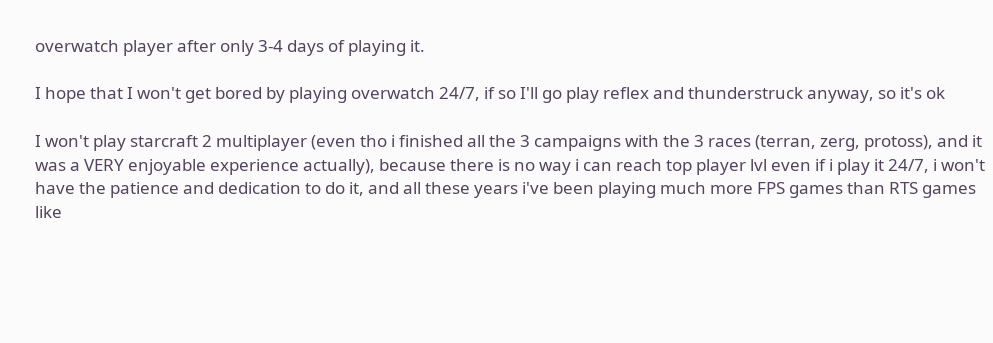overwatch player after only 3-4 days of playing it.

I hope that I won't get bored by playing overwatch 24/7, if so I'll go play reflex and thunderstruck anyway, so it's ok

I won't play starcraft 2 multiplayer (even tho i finished all the 3 campaigns with the 3 races (terran, zerg, protoss), and it was a VERY enjoyable experience actually), because there is no way i can reach top player lvl even if i play it 24/7, i won't have the patience and dedication to do it, and all these years i've been playing much more FPS games than RTS games like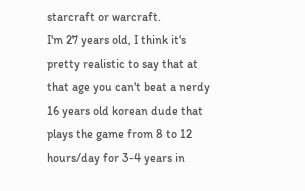starcraft or warcraft.
I'm 27 years old, I think it's pretty realistic to say that at that age you can't beat a nerdy 16 years old korean dude that plays the game from 8 to 12 hours/day for 3-4 years in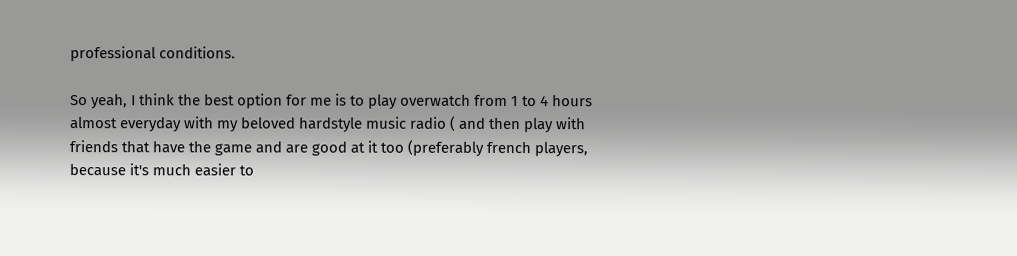professional conditions.

So yeah, I think the best option for me is to play overwatch from 1 to 4 hours almost everyday with my beloved hardstyle music radio ( and then play with friends that have the game and are good at it too (preferably french players, because it's much easier to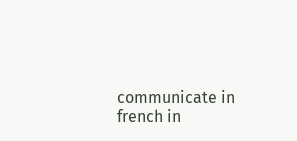communicate in french in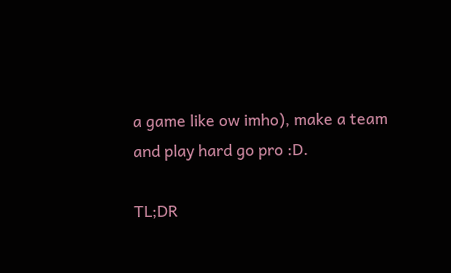a game like ow imho), make a team and play hard go pro :D.

TL;DR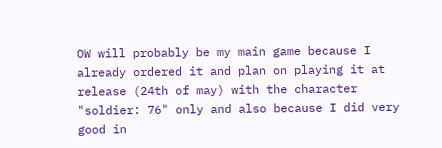OW will probably be my main game because I already ordered it and plan on playing it at release (24th of may) with the character "soldier: 76" only and also because I did very good in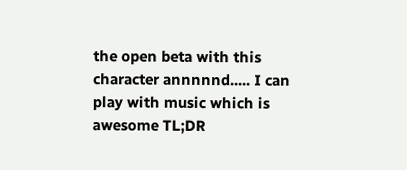the open beta with this character annnnnd..... I can play with music which is awesome TL;DR